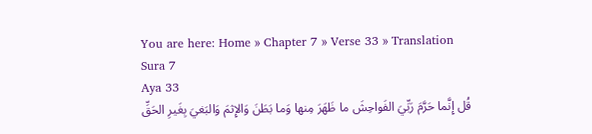You are here: Home » Chapter 7 » Verse 33 » Translation
Sura 7
Aya 33
قُل إِنَّما حَرَّمَ رَبِّيَ الفَواحِشَ ما ظَهَرَ مِنها وَما بَطَنَ وَالإِثمَ وَالبَغيَ بِغَيرِ الحَقِّ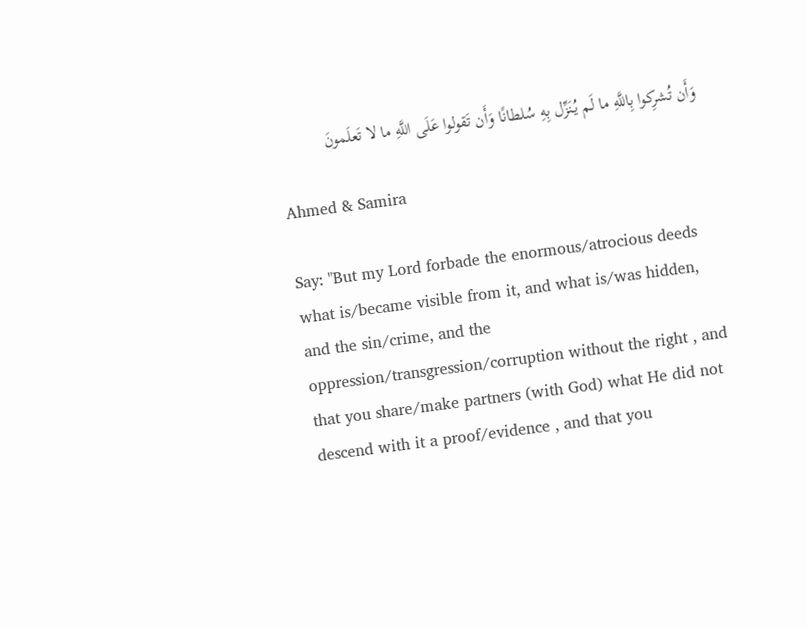وَأَن تُشرِكوا بِاللَّهِ ما لَم يُنَزِّل بِهِ سُلطانًا وَأَن تَقولوا عَلَى اللَّهِ ما لا تَعلَمونَ

Ahmed & Samira

Say: "But my Lord forbade the enormous/atrocious deeds what is/became visible from it, and what is/was hidden, and the sin/crime, and the oppression/transgression/corruption without the right , and that you share/make partners (with God) what He did not descend with it a proof/evidence , and that you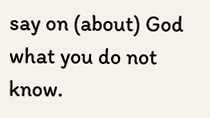say on (about) God what you do not know.